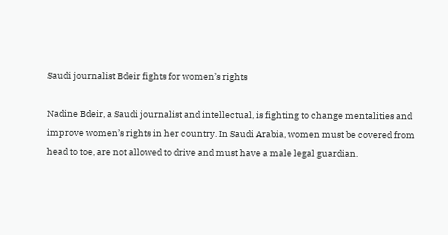Saudi journalist Bdeir fights for women’s rights

Nadine Bdeir, a Saudi journalist and intellectual, is fighting to change mentalities and improve women’s rights in her country. In Saudi Arabia, women must be covered from head to toe, are not allowed to drive and must have a male legal guardian.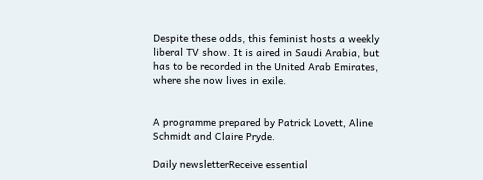Despite these odds, this feminist hosts a weekly liberal TV show. It is aired in Saudi Arabia, but has to be recorded in the United Arab Emirates, where she now lives in exile.


A programme prepared by Patrick Lovett, Aline Schmidt and Claire Pryde.

Daily newsletterReceive essential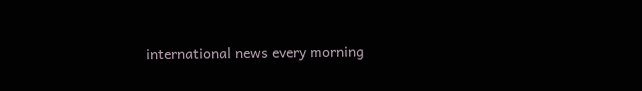international news every morning